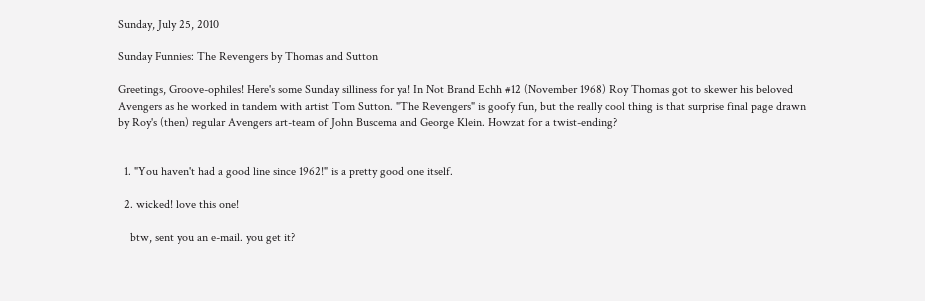Sunday, July 25, 2010

Sunday Funnies: The Revengers by Thomas and Sutton

Greetings, Groove-ophiles! Here's some Sunday silliness for ya! In Not Brand Echh #12 (November 1968) Roy Thomas got to skewer his beloved Avengers as he worked in tandem with artist Tom Sutton. "The Revengers" is goofy fun, but the really cool thing is that surprise final page drawn by Roy's (then) regular Avengers art-team of John Buscema and George Klein. Howzat for a twist-ending?


  1. "You haven't had a good line since 1962!" is a pretty good one itself.

  2. wicked! love this one!

    btw, sent you an e-mail. you get it?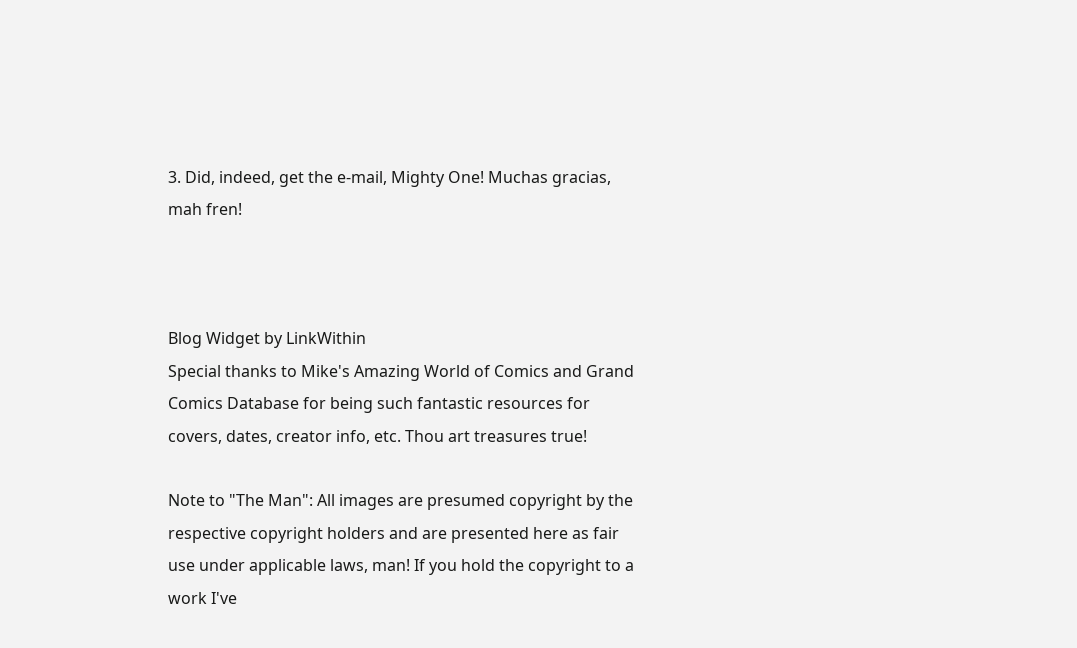3. Did, indeed, get the e-mail, Mighty One! Muchas gracias, mah fren!



Blog Widget by LinkWithin
Special thanks to Mike's Amazing World of Comics and Grand Comics Database for being such fantastic resources for covers, dates, creator info, etc. Thou art treasures true!

Note to "The Man": All images are presumed copyright by the respective copyright holders and are presented here as fair use under applicable laws, man! If you hold the copyright to a work I've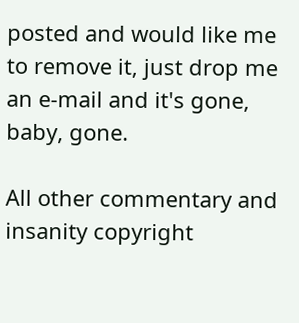posted and would like me to remove it, just drop me an e-mail and it's gone, baby, gone.

All other commentary and insanity copyright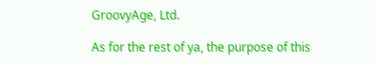GroovyAge, Ltd.

As for the rest of ya, the purpose of this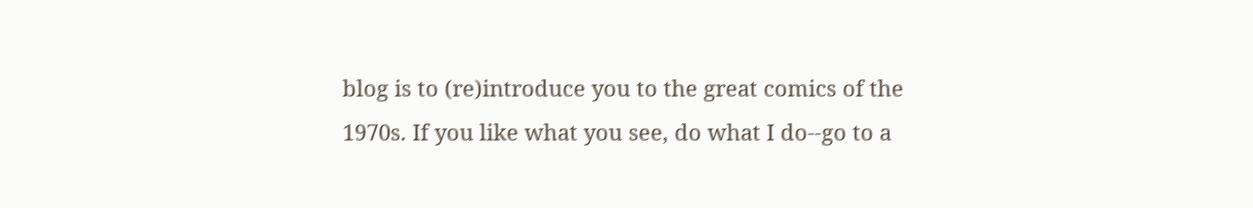blog is to (re)introduce you to the great comics of the 1970s. If you like what you see, do what I do--go to a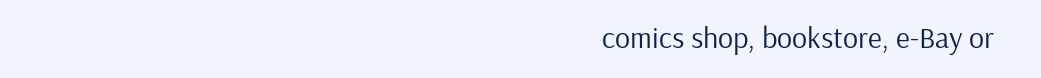comics shop, bookstore, e-Bay or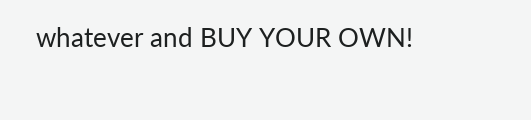whatever and BUY YOUR OWN!